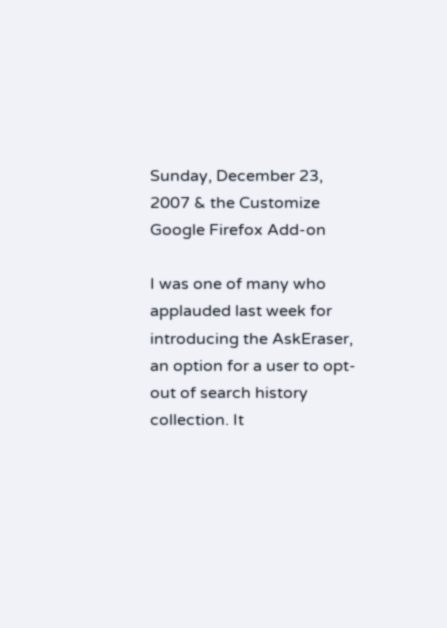Sunday, December 23, 2007 & the Customize Google Firefox Add-on

I was one of many who applauded last week for introducing the AskEraser, an option for a user to opt-out of search history collection. It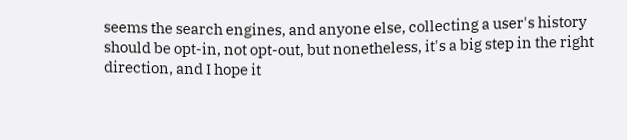seems the search engines, and anyone else, collecting a user's history should be opt-in, not opt-out, but nonetheless, it's a big step in the right direction, and I hope it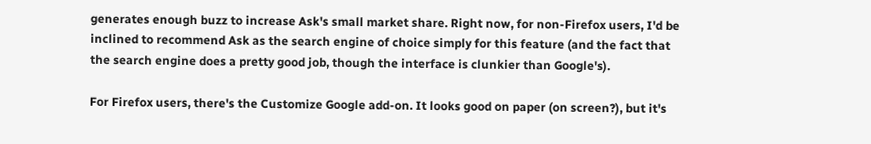generates enough buzz to increase Ask's small market share. Right now, for non-Firefox users, I'd be inclined to recommend Ask as the search engine of choice simply for this feature (and the fact that the search engine does a pretty good job, though the interface is clunkier than Google's).

For Firefox users, there's the Customize Google add-on. It looks good on paper (on screen?), but it's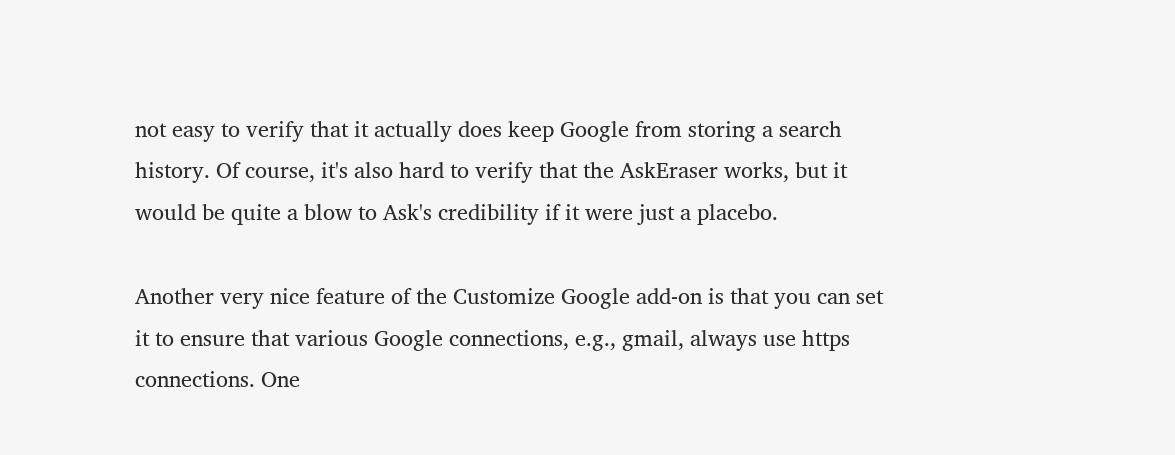not easy to verify that it actually does keep Google from storing a search history. Of course, it's also hard to verify that the AskEraser works, but it would be quite a blow to Ask's credibility if it were just a placebo.

Another very nice feature of the Customize Google add-on is that you can set it to ensure that various Google connections, e.g., gmail, always use https connections. One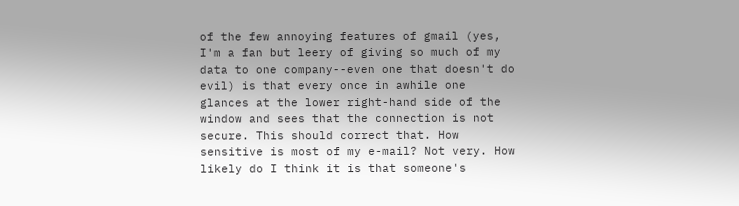of the few annoying features of gmail (yes, I'm a fan but leery of giving so much of my data to one company--even one that doesn't do evil) is that every once in awhile one glances at the lower right-hand side of the window and sees that the connection is not secure. This should correct that. How sensitive is most of my e-mail? Not very. How likely do I think it is that someone's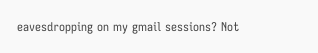eavesdropping on my gmail sessions? Not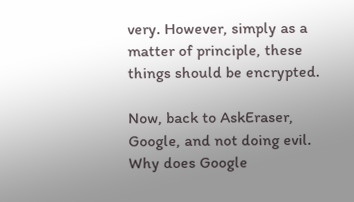very. However, simply as a matter of principle, these things should be encrypted.

Now, back to AskEraser, Google, and not doing evil. Why does Google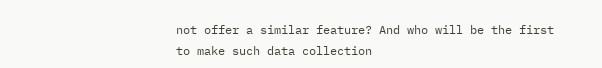not offer a similar feature? And who will be the first to make such data collection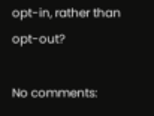opt-in, rather than opt-out?

No comments: